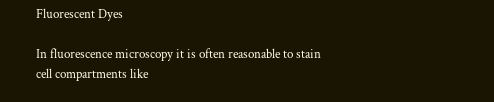Fluorescent Dyes

In fluorescence microscopy it is often reasonable to stain cell compartments like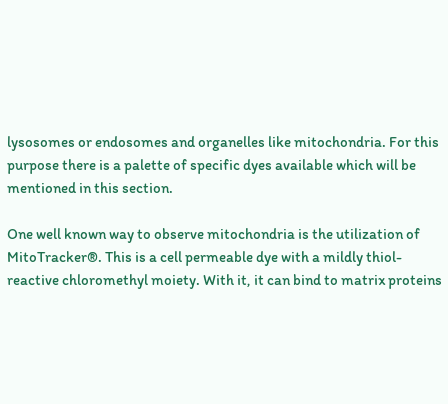lysosomes or endosomes and organelles like mitochondria. For this purpose there is a palette of specific dyes available which will be mentioned in this section.

One well known way to observe mitochondria is the utilization of MitoTracker®. This is a cell permeable dye with a mildly thiol-reactive chloromethyl moiety. With it, it can bind to matrix proteins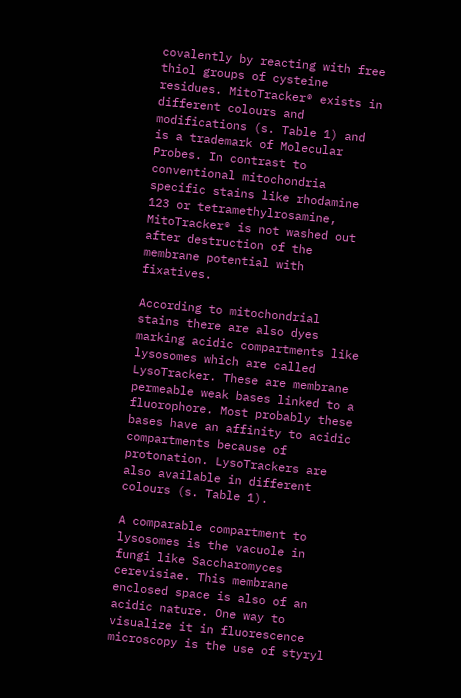covalently by reacting with free thiol groups of cysteine residues. MitoTracker® exists in different colours and modifications (s. Table 1) and is a trademark of Molecular Probes. In contrast to conventional mitochondria specific stains like rhodamine 123 or tetramethylrosamine, MitoTracker® is not washed out after destruction of the membrane potential with fixatives.

According to mitochondrial stains there are also dyes marking acidic compartments like lysosomes which are called LysoTracker. These are membrane permeable weak bases linked to a fluorophore. Most probably these bases have an affinity to acidic compartments because of protonation. LysoTrackers are also available in different colours (s. Table 1).

A comparable compartment to lysosomes is the vacuole in fungi like Saccharomyces cerevisiae. This membrane enclosed space is also of an acidic nature. One way to visualize it in fluorescence microscopy is the use of styryl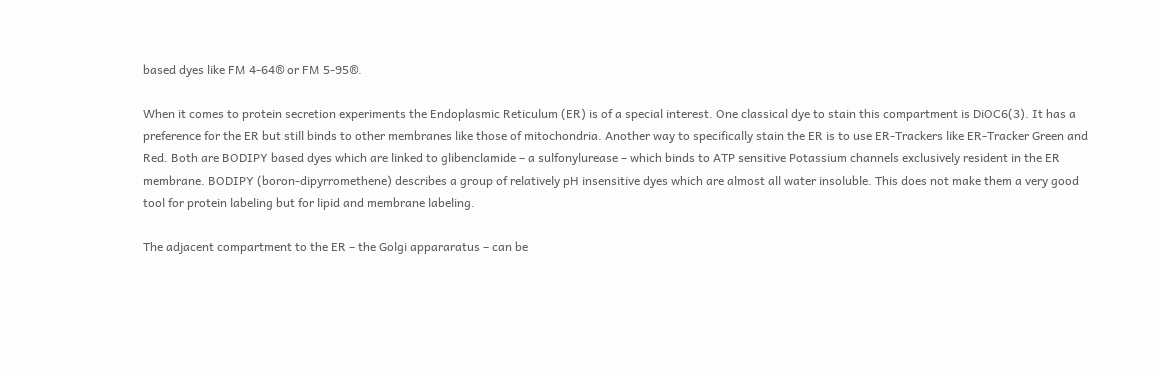based dyes like FM 4-64® or FM 5-95®.

When it comes to protein secretion experiments the Endoplasmic Reticulum (ER) is of a special interest. One classical dye to stain this compartment is DiOC6(3). It has a preference for the ER but still binds to other membranes like those of mitochondria. Another way to specifically stain the ER is to use ER-Trackers like ER-Tracker Green and Red. Both are BODIPY based dyes which are linked to glibenclamide – a sulfonylurease – which binds to ATP sensitive Potassium channels exclusively resident in the ER membrane. BODIPY (boron-dipyrromethene) describes a group of relatively pH insensitive dyes which are almost all water insoluble. This does not make them a very good tool for protein labeling but for lipid and membrane labeling.

The adjacent compartment to the ER – the Golgi appararatus – can be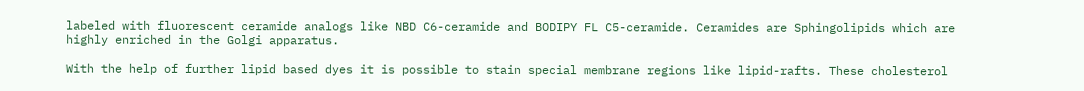labeled with fluorescent ceramide analogs like NBD C6-ceramide and BODIPY FL C5-ceramide. Ceramides are Sphingolipids which are highly enriched in the Golgi apparatus.

With the help of further lipid based dyes it is possible to stain special membrane regions like lipid-rafts. These cholesterol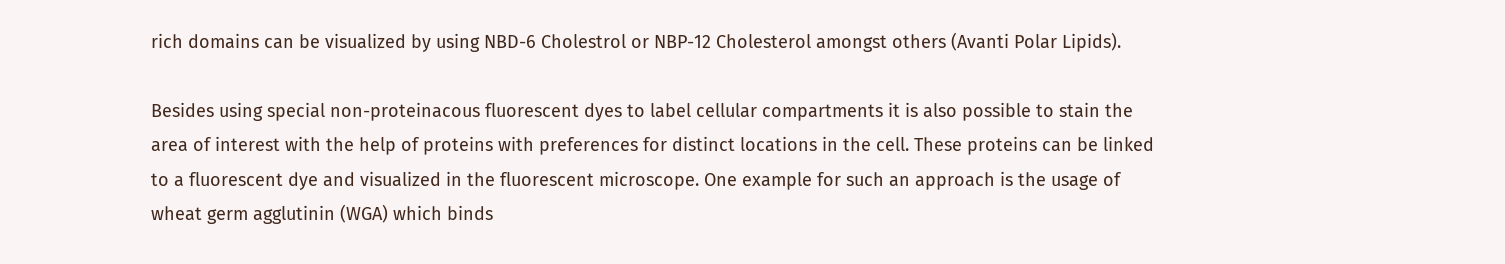rich domains can be visualized by using NBD-6 Cholestrol or NBP-12 Cholesterol amongst others (Avanti Polar Lipids).

Besides using special non-proteinacous fluorescent dyes to label cellular compartments it is also possible to stain the area of interest with the help of proteins with preferences for distinct locations in the cell. These proteins can be linked to a fluorescent dye and visualized in the fluorescent microscope. One example for such an approach is the usage of wheat germ agglutinin (WGA) which binds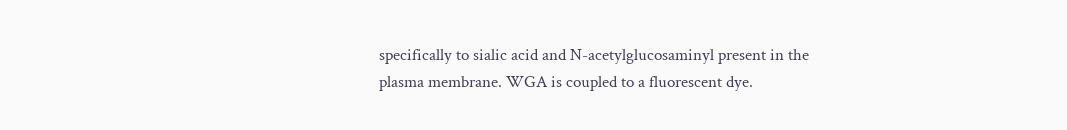specifically to sialic acid and N-acetylglucosaminyl present in the plasma membrane. WGA is coupled to a fluorescent dye.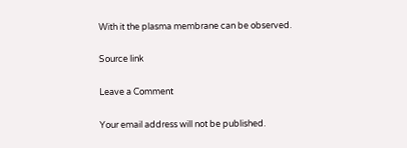With it the plasma membrane can be observed.

Source link

Leave a Comment

Your email address will not be published.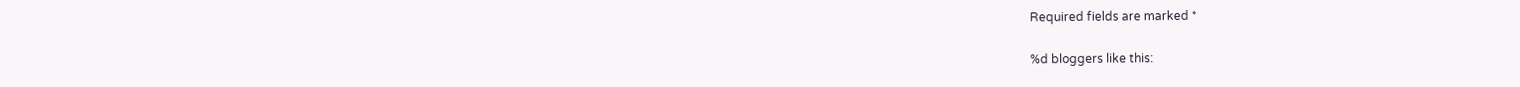Required fields are marked *

%d bloggers like this: